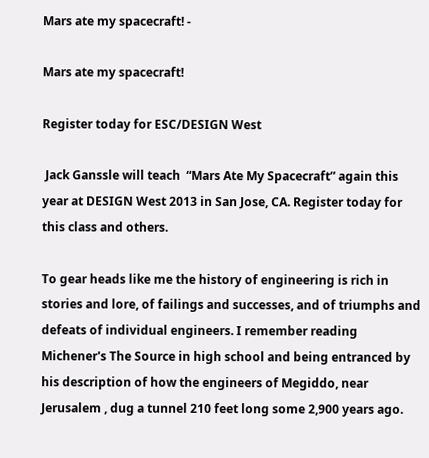Mars ate my spacecraft! -

Mars ate my spacecraft!

Register today for ESC/DESIGN West

 Jack Ganssle will teach  “Mars Ate My Spacecraft” again this year at DESIGN West 2013 in San Jose, CA. Register today for this class and others.

To gear heads like me the history of engineering is rich in stories and lore, of failings and successes, and of triumphs and defeats of individual engineers. I remember reading Michener's The Source in high school and being entranced by his description of how the engineers of Megiddo, near Jerusalem , dug a tunnel 210 feet long some 2,900 years ago.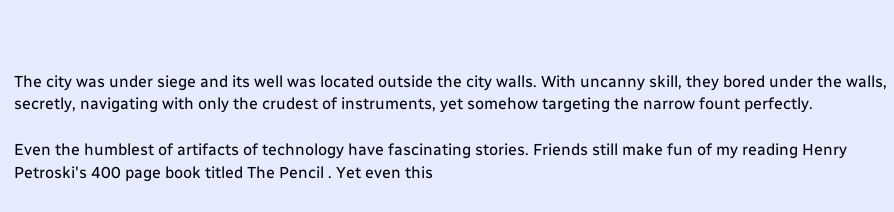The city was under siege and its well was located outside the city walls. With uncanny skill, they bored under the walls, secretly, navigating with only the crudest of instruments, yet somehow targeting the narrow fount perfectly.

Even the humblest of artifacts of technology have fascinating stories. Friends still make fun of my reading Henry Petroski's 400 page book titled The Pencil . Yet even this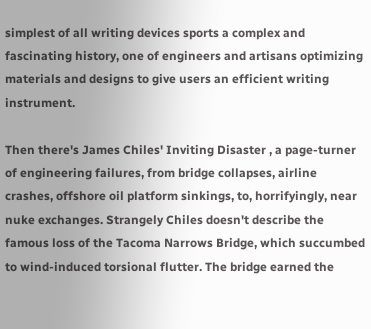simplest of all writing devices sports a complex and fascinating history, one of engineers and artisans optimizing materials and designs to give users an efficient writing instrument.

Then there's James Chiles' Inviting Disaster , a page-turner of engineering failures, from bridge collapses, airline crashes, offshore oil platform sinkings, to, horrifyingly, near nuke exchanges. Strangely Chiles doesn't describe the famous loss of the Tacoma Narrows Bridge, which succumbed to wind-induced torsional flutter. The bridge earned the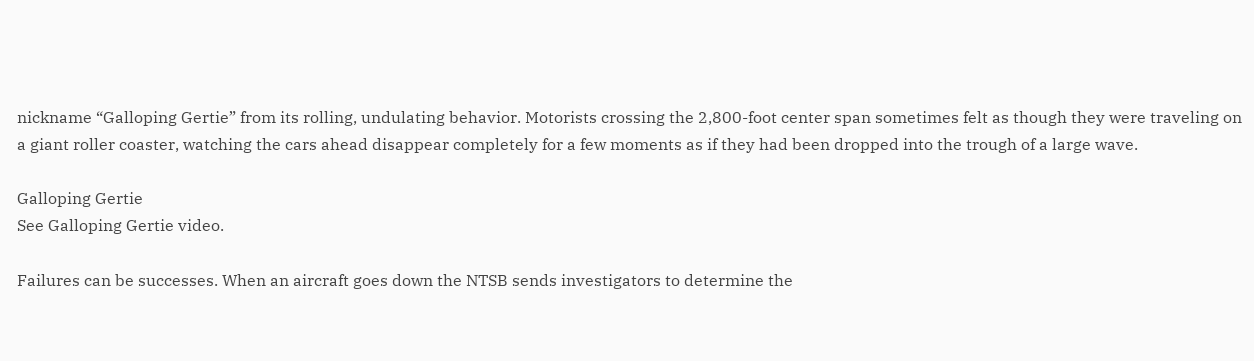nickname “Galloping Gertie” from its rolling, undulating behavior. Motorists crossing the 2,800-foot center span sometimes felt as though they were traveling on a giant roller coaster, watching the cars ahead disappear completely for a few moments as if they had been dropped into the trough of a large wave.

Galloping Gertie
See Galloping Gertie video.

Failures can be successes. When an aircraft goes down the NTSB sends investigators to determine the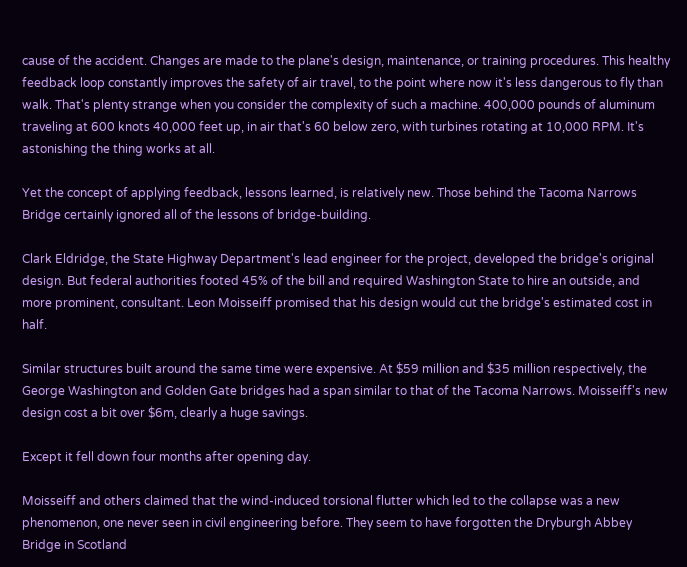cause of the accident. Changes are made to the plane's design, maintenance, or training procedures. This healthy feedback loop constantly improves the safety of air travel, to the point where now it's less dangerous to fly than walk. That's plenty strange when you consider the complexity of such a machine. 400,000 pounds of aluminum traveling at 600 knots 40,000 feet up, in air that's 60 below zero, with turbines rotating at 10,000 RPM. It's astonishing the thing works at all.

Yet the concept of applying feedback, lessons learned, is relatively new. Those behind the Tacoma Narrows Bridge certainly ignored all of the lessons of bridge-building.

Clark Eldridge, the State Highway Department's lead engineer for the project, developed the bridge's original design. But federal authorities footed 45% of the bill and required Washington State to hire an outside, and more prominent, consultant. Leon Moisseiff promised that his design would cut the bridge's estimated cost in half.

Similar structures built around the same time were expensive. At $59 million and $35 million respectively, the George Washington and Golden Gate bridges had a span similar to that of the Tacoma Narrows. Moisseiff's new design cost a bit over $6m, clearly a huge savings.

Except it fell down four months after opening day.

Moisseiff and others claimed that the wind-induced torsional flutter which led to the collapse was a new phenomenon, one never seen in civil engineering before. They seem to have forgotten the Dryburgh Abbey Bridge in Scotland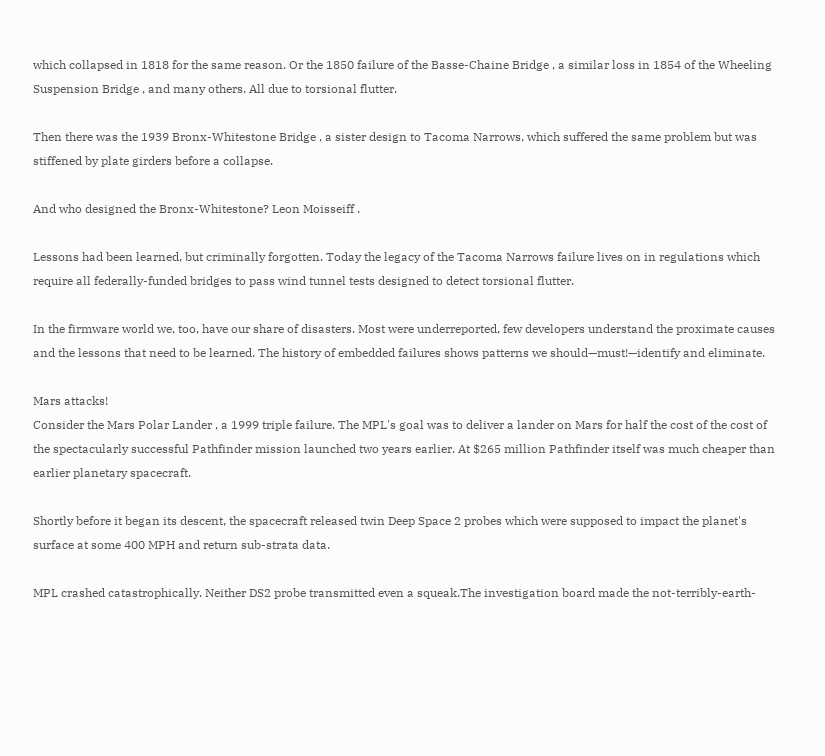which collapsed in 1818 for the same reason. Or the 1850 failure of the Basse-Chaine Bridge , a similar loss in 1854 of the Wheeling Suspension Bridge , and many others. All due to torsional flutter.

Then there was the 1939 Bronx-Whitestone Bridge , a sister design to Tacoma Narrows, which suffered the same problem but was stiffened by plate girders before a collapse.

And who designed the Bronx-Whitestone? Leon Moisseiff .

Lessons had been learned, but criminally forgotten. Today the legacy of the Tacoma Narrows failure lives on in regulations which require all federally-funded bridges to pass wind tunnel tests designed to detect torsional flutter.

In the firmware world we, too, have our share of disasters. Most were underreported, few developers understand the proximate causes and the lessons that need to be learned. The history of embedded failures shows patterns we should—must!—identify and eliminate.

Mars attacks!
Consider the Mars Polar Lander , a 1999 triple failure. The MPL's goal was to deliver a lander on Mars for half the cost of the cost of the spectacularly successful Pathfinder mission launched two years earlier. At $265 million Pathfinder itself was much cheaper than earlier planetary spacecraft.

Shortly before it began its descent, the spacecraft released twin Deep Space 2 probes which were supposed to impact the planet's surface at some 400 MPH and return sub-strata data.

MPL crashed catastrophically. Neither DS2 probe transmitted even a squeak.The investigation board made the not-terribly-earth-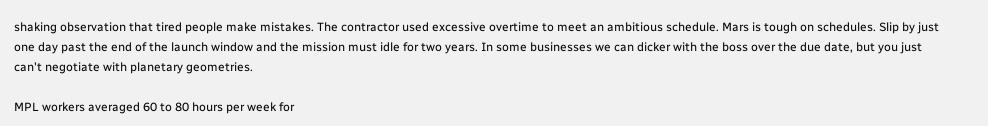shaking observation that tired people make mistakes. The contractor used excessive overtime to meet an ambitious schedule. Mars is tough on schedules. Slip by just one day past the end of the launch window and the mission must idle for two years. In some businesses we can dicker with the boss over the due date, but you just can't negotiate with planetary geometries.

MPL workers averaged 60 to 80 hours per week for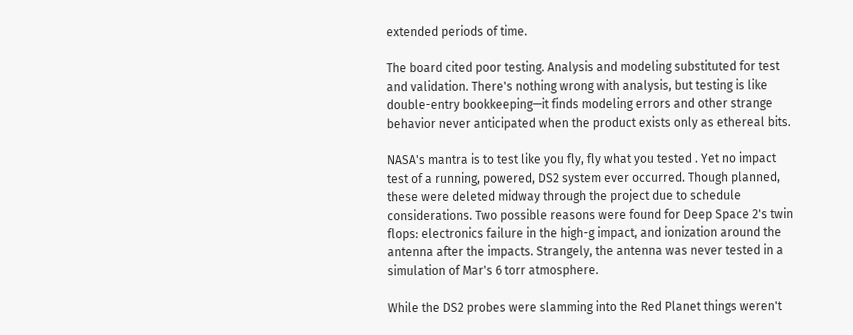extended periods of time.

The board cited poor testing. Analysis and modeling substituted for test and validation. There's nothing wrong with analysis, but testing is like double-entry bookkeeping—it finds modeling errors and other strange behavior never anticipated when the product exists only as ethereal bits.

NASA's mantra is to test like you fly, fly what you tested . Yet no impact test of a running, powered, DS2 system ever occurred. Though planned, these were deleted midway through the project due to schedule considerations. Two possible reasons were found for Deep Space 2's twin flops: electronics failure in the high-g impact, and ionization around the antenna after the impacts. Strangely, the antenna was never tested in a simulation of Mar's 6 torr atmosphere.

While the DS2 probes were slamming into the Red Planet things weren't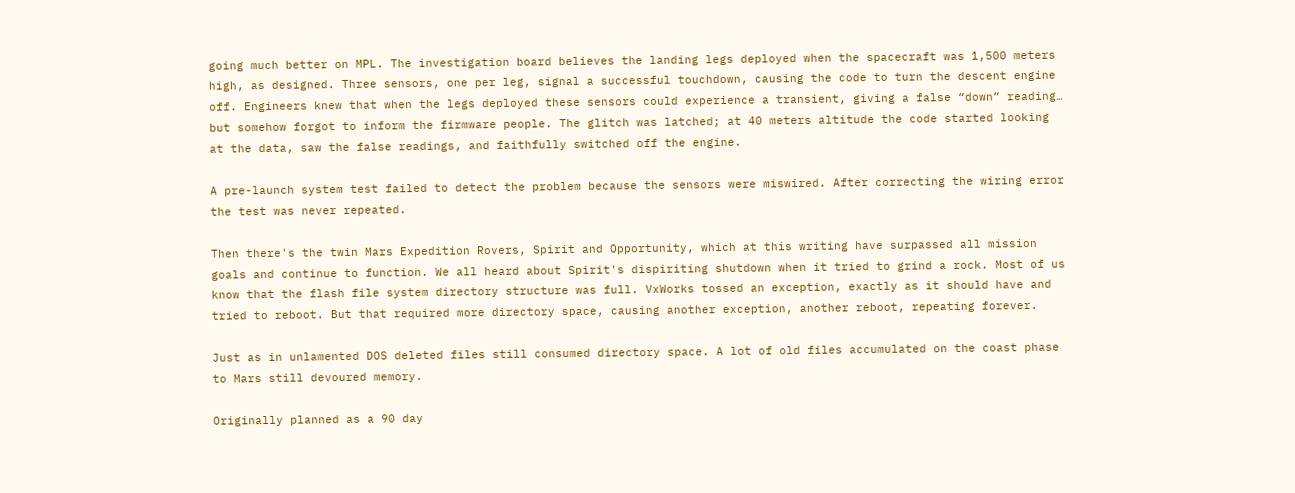going much better on MPL. The investigation board believes the landing legs deployed when the spacecraft was 1,500 meters high, as designed. Three sensors, one per leg, signal a successful touchdown, causing the code to turn the descent engine off. Engineers knew that when the legs deployed these sensors could experience a transient, giving a false “down” reading… but somehow forgot to inform the firmware people. The glitch was latched; at 40 meters altitude the code started looking at the data, saw the false readings, and faithfully switched off the engine.

A pre-launch system test failed to detect the problem because the sensors were miswired. After correcting the wiring error the test was never repeated.

Then there's the twin Mars Expedition Rovers, Spirit and Opportunity, which at this writing have surpassed all mission goals and continue to function. We all heard about Spirit's dispiriting shutdown when it tried to grind a rock. Most of us know that the flash file system directory structure was full. VxWorks tossed an exception, exactly as it should have and tried to reboot. But that required more directory space, causing another exception, another reboot, repeating forever.

Just as in unlamented DOS deleted files still consumed directory space. A lot of old files accumulated on the coast phase to Mars still devoured memory.

Originally planned as a 90 day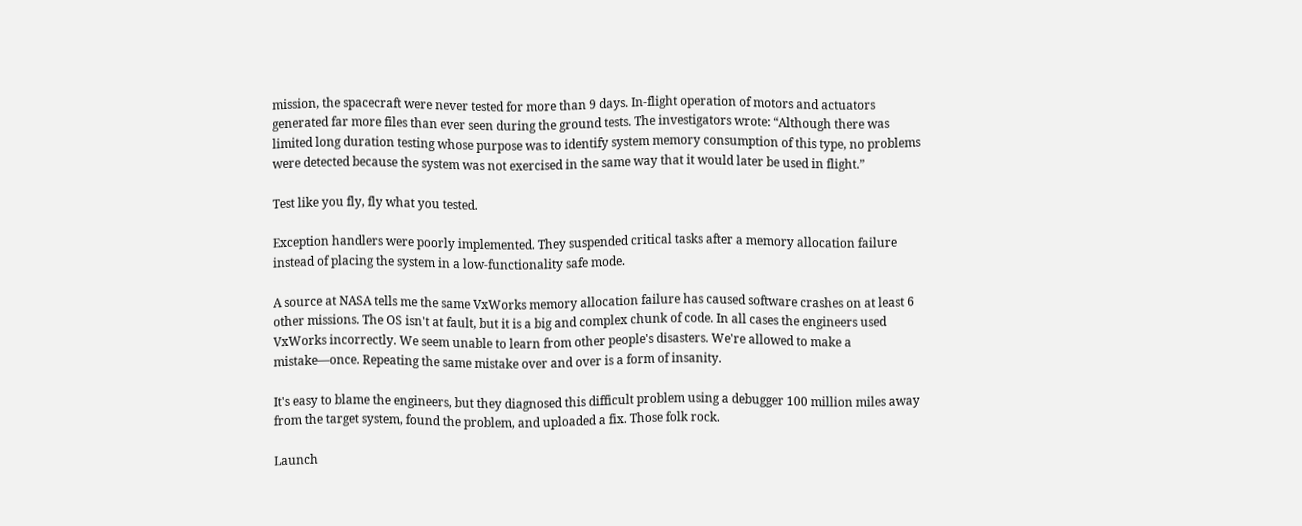mission, the spacecraft were never tested for more than 9 days. In-flight operation of motors and actuators generated far more files than ever seen during the ground tests. The investigators wrote: “Although there was limited long duration testing whose purpose was to identify system memory consumption of this type, no problems were detected because the system was not exercised in the same way that it would later be used in flight.”

Test like you fly, fly what you tested.

Exception handlers were poorly implemented. They suspended critical tasks after a memory allocation failure instead of placing the system in a low-functionality safe mode.

A source at NASA tells me the same VxWorks memory allocation failure has caused software crashes on at least 6 other missions. The OS isn't at fault, but it is a big and complex chunk of code. In all cases the engineers used VxWorks incorrectly. We seem unable to learn from other people's disasters. We're allowed to make a mistake—once. Repeating the same mistake over and over is a form of insanity.

It's easy to blame the engineers, but they diagnosed this difficult problem using a debugger 100 million miles away from the target system, found the problem, and uploaded a fix. Those folk rock.

Launch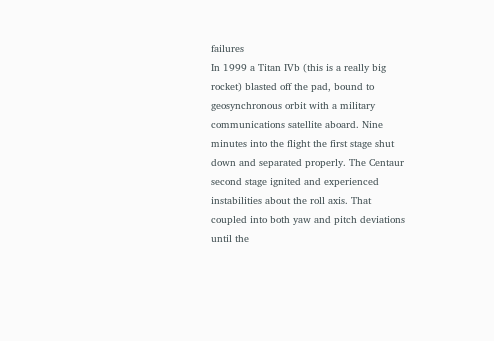failures
In 1999 a Titan IVb (this is a really big rocket) blasted off the pad, bound to geosynchronous orbit with a military communications satellite aboard. Nine minutes into the flight the first stage shut down and separated properly. The Centaur second stage ignited and experienced instabilities about the roll axis. That coupled into both yaw and pitch deviations until the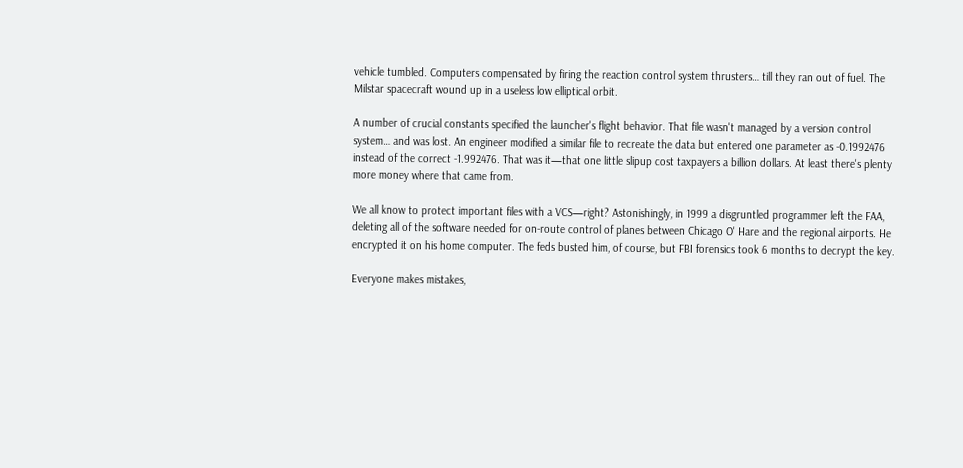vehicle tumbled. Computers compensated by firing the reaction control system thrusters… till they ran out of fuel. The Milstar spacecraft wound up in a useless low elliptical orbit.

A number of crucial constants specified the launcher's flight behavior. That file wasn't managed by a version control system… and was lost. An engineer modified a similar file to recreate the data but entered one parameter as -0.1992476 instead of the correct -1.992476. That was it—that one little slipup cost taxpayers a billion dollars. At least there's plenty more money where that came from.

We all know to protect important files with a VCS—right? Astonishingly, in 1999 a disgruntled programmer left the FAA, deleting all of the software needed for on-route control of planes between Chicago O' Hare and the regional airports. He encrypted it on his home computer. The feds busted him, of course, but FBI forensics took 6 months to decrypt the key.

Everyone makes mistakes,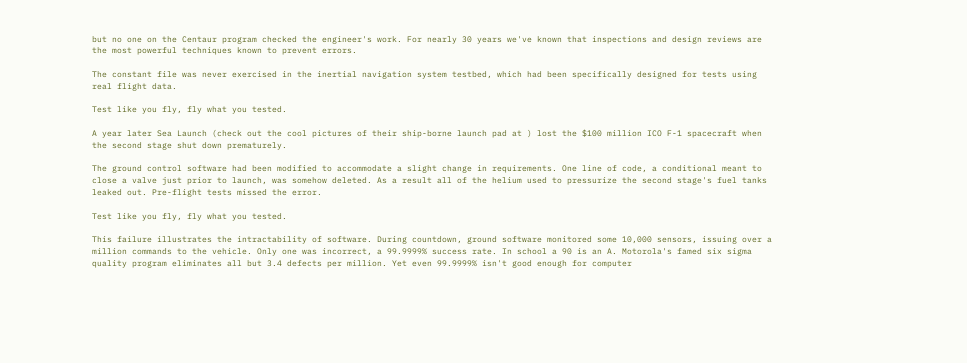but no one on the Centaur program checked the engineer's work. For nearly 30 years we've known that inspections and design reviews are the most powerful techniques known to prevent errors.

The constant file was never exercised in the inertial navigation system testbed, which had been specifically designed for tests using real flight data.

Test like you fly, fly what you tested.

A year later Sea Launch (check out the cool pictures of their ship-borne launch pad at ) lost the $100 million ICO F-1 spacecraft when the second stage shut down prematurely.

The ground control software had been modified to accommodate a slight change in requirements. One line of code, a conditional meant to close a valve just prior to launch, was somehow deleted. As a result all of the helium used to pressurize the second stage's fuel tanks leaked out. Pre-flight tests missed the error.

Test like you fly, fly what you tested.

This failure illustrates the intractability of software. During countdown, ground software monitored some 10,000 sensors, issuing over a million commands to the vehicle. Only one was incorrect, a 99.9999% success rate. In school a 90 is an A. Motorola's famed six sigma quality program eliminates all but 3.4 defects per million. Yet even 99.9999% isn't good enough for computer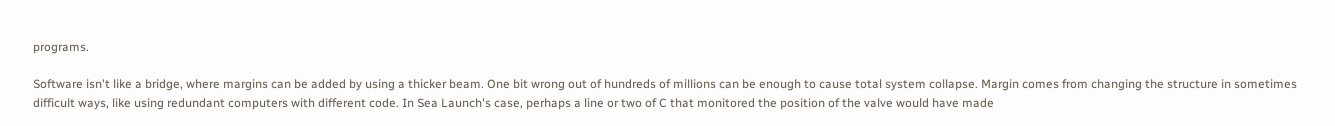programs.

Software isn't like a bridge, where margins can be added by using a thicker beam. One bit wrong out of hundreds of millions can be enough to cause total system collapse. Margin comes from changing the structure in sometimes difficult ways, like using redundant computers with different code. In Sea Launch's case, perhaps a line or two of C that monitored the position of the valve would have made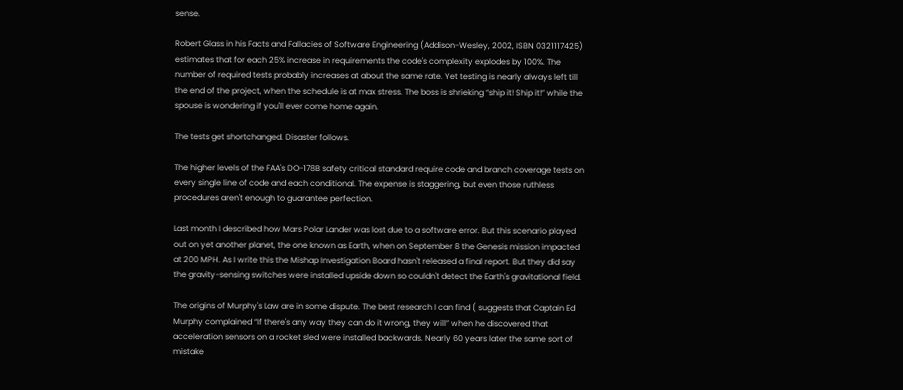sense.

Robert Glass in his Facts and Fallacies of Software Engineering (Addison-Wesley, 2002, ISBN 0321117425) estimates that for each 25% increase in requirements the code's complexity explodes by 100%. The number of required tests probably increases at about the same rate. Yet testing is nearly always left till the end of the project, when the schedule is at max stress. The boss is shrieking “ship it! Ship it!” while the spouse is wondering if you'll ever come home again.

The tests get shortchanged. Disaster follows.

The higher levels of the FAA's DO-178B safety critical standard require code and branch coverage tests on every single line of code and each conditional. The expense is staggering, but even those ruthless procedures aren't enough to guarantee perfection.

Last month I described how Mars Polar Lander was lost due to a software error. But this scenario played out on yet another planet, the one known as Earth, when on September 8 the Genesis mission impacted at 200 MPH. As I write this the Mishap Investigation Board hasn't released a final report. But they did say the gravity-sensing switches were installed upside down so couldn't detect the Earth's gravitational field.

The origins of Murphy's Law are in some dispute. The best research I can find ( suggests that Captain Ed Murphy complained “If there's any way they can do it wrong, they will” when he discovered that acceleration sensors on a rocket sled were installed backwards. Nearly 60 years later the same sort of mistake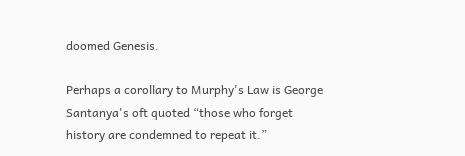doomed Genesis.

Perhaps a corollary to Murphy's Law is George Santanya's oft quoted “those who forget history are condemned to repeat it.”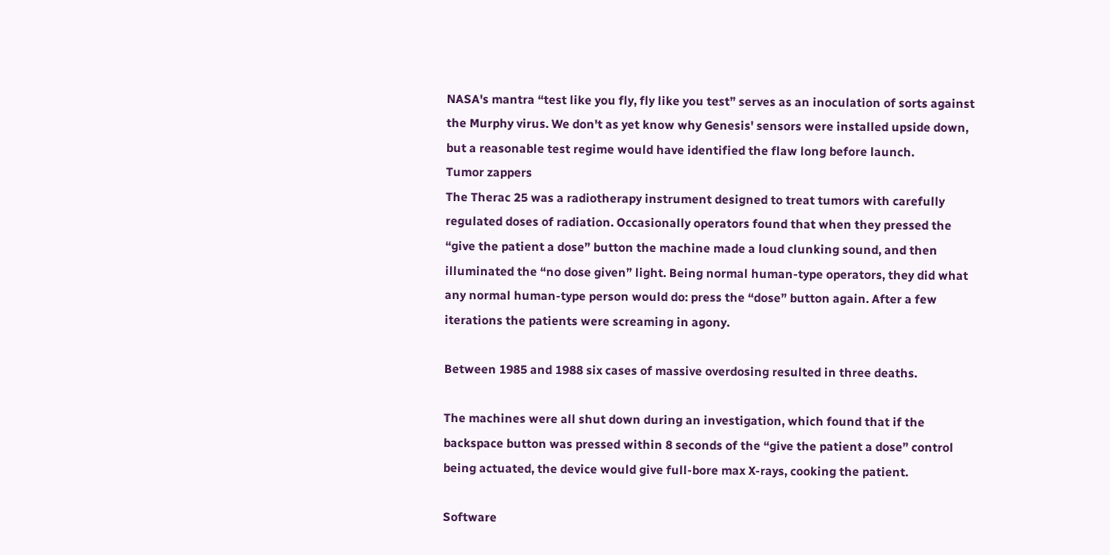NASA's mantra “test like you fly, fly like you test” serves as an inoculation of sorts against the Murphy virus. We don't as yet know why Genesis' sensors were installed upside down, but a reasonable test regime would have identified the flaw long before launch.
Tumor zappers
The Therac 25 was a radiotherapy instrument designed to treat tumors with carefully regulated doses of radiation. Occasionally operators found that when they pressed the “give the patient a dose” button the machine made a loud clunking sound, and then illuminated the “no dose given” light. Being normal human-type operators, they did what any normal human-type person would do: press the “dose” button again. After a few iterations the patients were screaming in agony.

Between 1985 and 1988 six cases of massive overdosing resulted in three deaths.

The machines were all shut down during an investigation, which found that if the backspace button was pressed within 8 seconds of the “give the patient a dose” control being actuated, the device would give full-bore max X-rays, cooking the patient.

Software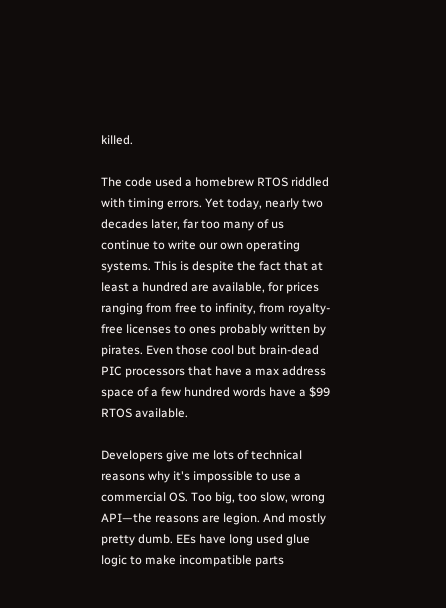killed.

The code used a homebrew RTOS riddled with timing errors. Yet today, nearly two decades later, far too many of us continue to write our own operating systems. This is despite the fact that at least a hundred are available, for prices ranging from free to infinity, from royalty-free licenses to ones probably written by pirates. Even those cool but brain-dead PIC processors that have a max address space of a few hundred words have a $99 RTOS available.

Developers give me lots of technical reasons why it's impossible to use a commercial OS. Too big, too slow, wrong API—the reasons are legion. And mostly pretty dumb. EEs have long used glue logic to make incompatible parts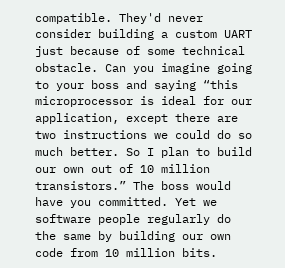compatible. They'd never consider building a custom UART just because of some technical obstacle. Can you imagine going to your boss and saying “this microprocessor is ideal for our application, except there are two instructions we could do so much better. So I plan to build our own out of 10 million transistors.” The boss would have you committed. Yet we software people regularly do the same by building our own code from 10 million bits.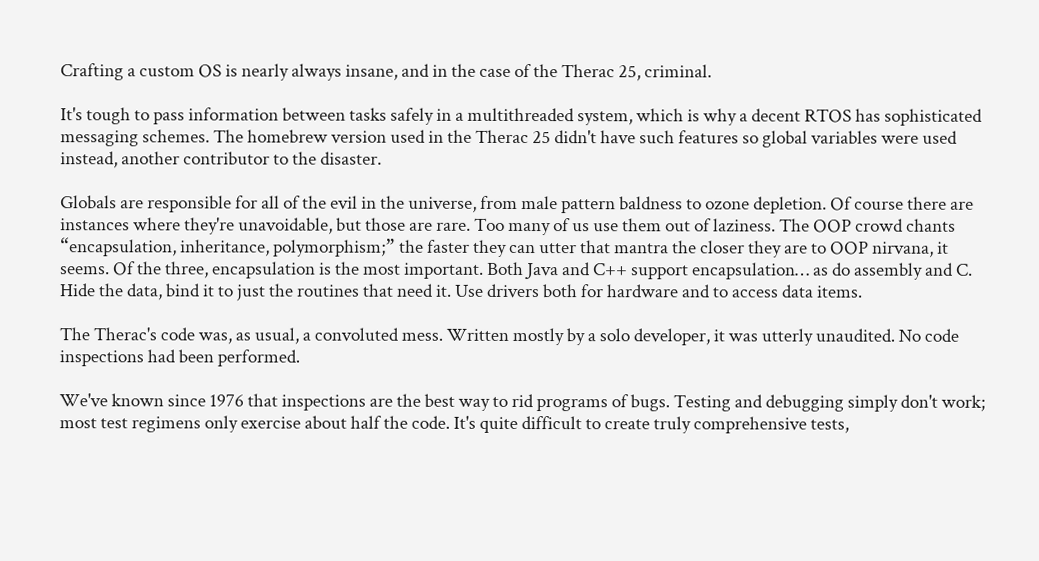Crafting a custom OS is nearly always insane, and in the case of the Therac 25, criminal.

It's tough to pass information between tasks safely in a multithreaded system, which is why a decent RTOS has sophisticated messaging schemes. The homebrew version used in the Therac 25 didn't have such features so global variables were used instead, another contributor to the disaster.

Globals are responsible for all of the evil in the universe, from male pattern baldness to ozone depletion. Of course there are instances where they're unavoidable, but those are rare. Too many of us use them out of laziness. The OOP crowd chants “encapsulation, inheritance, polymorphism;” the faster they can utter that mantra the closer they are to OOP nirvana, it seems. Of the three, encapsulation is the most important. Both Java and C++ support encapsulation… as do assembly and C. Hide the data, bind it to just the routines that need it. Use drivers both for hardware and to access data items.

The Therac's code was, as usual, a convoluted mess. Written mostly by a solo developer, it was utterly unaudited. No code inspections had been performed.

We've known since 1976 that inspections are the best way to rid programs of bugs. Testing and debugging simply don't work; most test regimens only exercise about half the code. It's quite difficult to create truly comprehensive tests,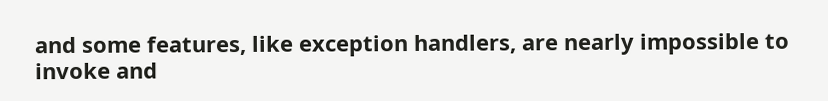and some features, like exception handlers, are nearly impossible to invoke and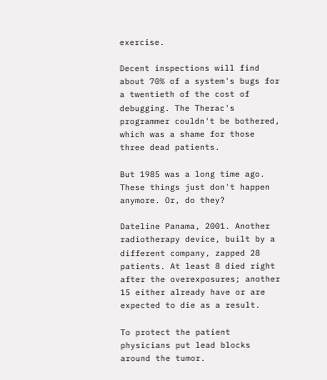exercise.

Decent inspections will find about 70% of a system's bugs for a twentieth of the cost of debugging. The Therac's programmer couldn't be bothered, which was a shame for those three dead patients.

But 1985 was a long time ago. These things just don't happen anymore. Or, do they?

Dateline Panama, 2001. Another radiotherapy device, built by a different company, zapped 28 patients. At least 8 died right after the overexposures; another 15 either already have or are expected to die as a result.

To protect the patient physicians put lead blocks around the tumor.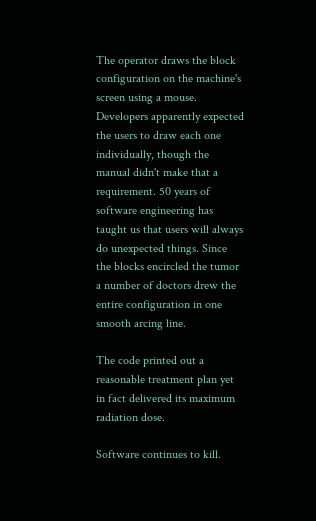The operator draws the block configuration on the machine's screen using a mouse. Developers apparently expected the users to draw each one individually, though the manual didn't make that a requirement. 50 years of software engineering has taught us that users will always do unexpected things. Since the blocks encircled the tumor a number of doctors drew the entire configuration in one smooth arcing line.

The code printed out a reasonable treatment plan yet in fact delivered its maximum radiation dose.

Software continues to kill.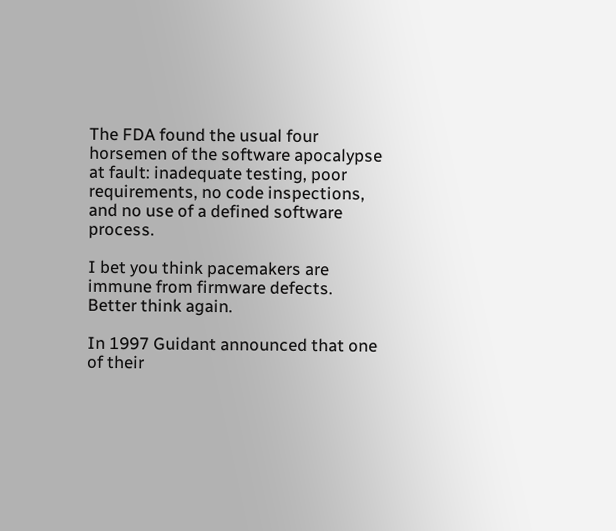The FDA found the usual four horsemen of the software apocalypse at fault: inadequate testing, poor requirements, no code inspections, and no use of a defined software process.

I bet you think pacemakers are immune from firmware defects. Better think again.

In 1997 Guidant announced that one of their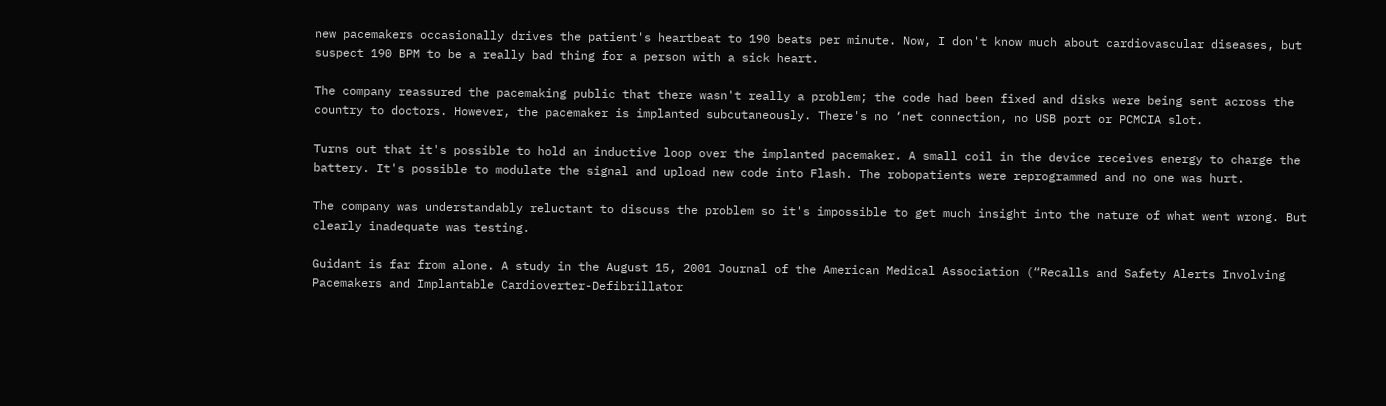new pacemakers occasionally drives the patient's heartbeat to 190 beats per minute. Now, I don't know much about cardiovascular diseases, but suspect 190 BPM to be a really bad thing for a person with a sick heart.

The company reassured the pacemaking public that there wasn't really a problem; the code had been fixed and disks were being sent across the country to doctors. However, the pacemaker is implanted subcutaneously. There's no ‘net connection, no USB port or PCMCIA slot.

Turns out that it's possible to hold an inductive loop over the implanted pacemaker. A small coil in the device receives energy to charge the battery. It's possible to modulate the signal and upload new code into Flash. The robopatients were reprogrammed and no one was hurt.

The company was understandably reluctant to discuss the problem so it's impossible to get much insight into the nature of what went wrong. But clearly inadequate was testing.

Guidant is far from alone. A study in the August 15, 2001 Journal of the American Medical Association (“Recalls and Safety Alerts Involving Pacemakers and Implantable Cardioverter-Defibrillator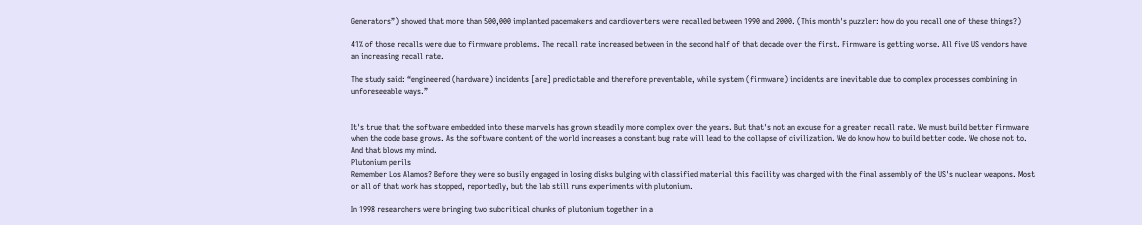Generators”) showed that more than 500,000 implanted pacemakers and cardioverters were recalled between 1990 and 2000. (This month's puzzler: how do you recall one of these things?)

41% of those recalls were due to firmware problems. The recall rate increased between in the second half of that decade over the first. Firmware is getting worse. All five US vendors have an increasing recall rate.

The study said: “engineered (hardware) incidents [are] predictable and therefore preventable, while system (firmware) incidents are inevitable due to complex processes combining in unforeseeable ways.”


It's true that the software embedded into these marvels has grown steadily more complex over the years. But that's not an excuse for a greater recall rate. We must build better firmware when the code base grows. As the software content of the world increases a constant bug rate will lead to the collapse of civilization. We do know how to build better code. We chose not to. And that blows my mind.
Plutonium perils
Remember Los Alamos? Before they were so busily engaged in losing disks bulging with classified material this facility was charged with the final assembly of the US's nuclear weapons. Most or all of that work has stopped, reportedly, but the lab still runs experiments with plutonium.

In 1998 researchers were bringing two subcritical chunks of plutonium together in a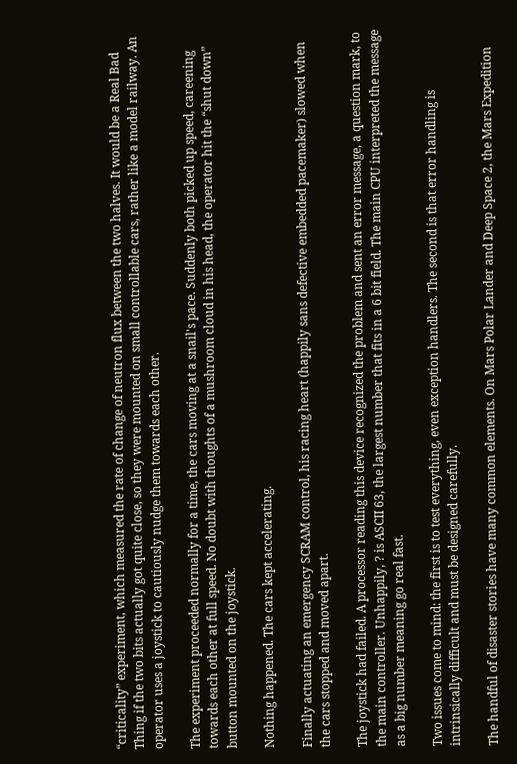“criticality” experiment, which measured the rate of change of neutron flux between the two halves. It would be a Real Bad Thing if the two bits actually got quite close, so they were mounted on small controllable cars, rather like a model railway. An operator uses a joystick to cautiously nudge them towards each other.

The experiment proceeded normally for a time, the cars moving at a snail's pace. Suddenly both picked up speed, careening towards each other at full speed. No doubt with thoughts of a mushroom cloud in his head, the operator hit the “shut down” button mounted on the joystick.

Nothing happened. The cars kept accelerating.

Finally actuating an emergency SCRAM control, his racing heart (happily sans defective embedded pacemaker) slowed when the cars stopped and moved apart.

The joystick had failed. A processor reading this device recognized the problem and sent an error message, a question mark, to the main controller. Unhappily, ? is ASCII 63, the largest number that fits in a 6 bit field. The main CPU interpreted the message as a big number meaning go real fast.

Two issues come to mind: the first is to test everything, even exception handlers. The second is that error handling is intrinsically difficult and must be designed carefully.

The handful of disaster stories have many common elements. On Mars Polar Lander and Deep Space 2, the Mars Expedition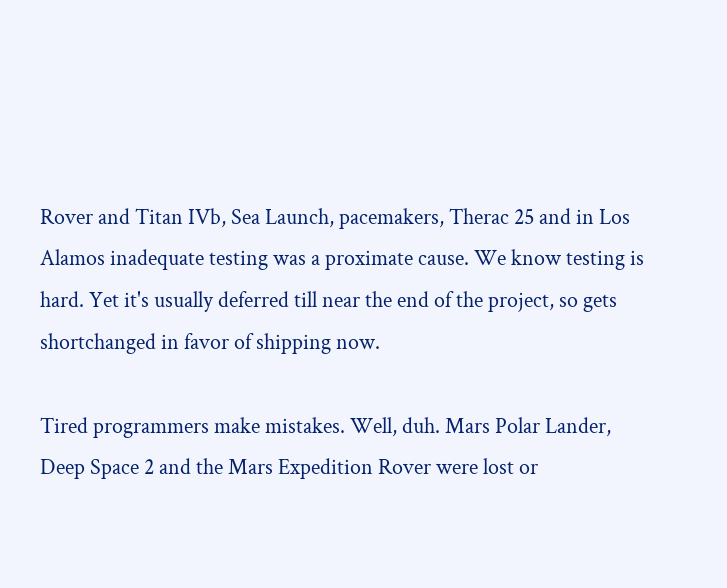Rover and Titan IVb, Sea Launch, pacemakers, Therac 25 and in Los Alamos inadequate testing was a proximate cause. We know testing is hard. Yet it's usually deferred till near the end of the project, so gets shortchanged in favor of shipping now.

Tired programmers make mistakes. Well, duh. Mars Polar Lander, Deep Space 2 and the Mars Expedition Rover were lost or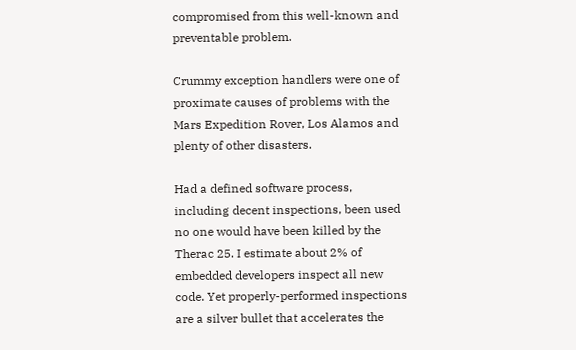compromised from this well-known and preventable problem.

Crummy exception handlers were one of proximate causes of problems with the Mars Expedition Rover, Los Alamos and plenty of other disasters.

Had a defined software process, including decent inspections, been used no one would have been killed by the Therac 25. I estimate about 2% of embedded developers inspect all new code. Yet properly-performed inspections are a silver bullet that accelerates the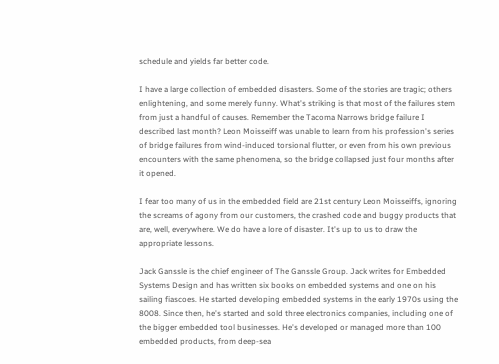schedule and yields far better code.

I have a large collection of embedded disasters. Some of the stories are tragic; others enlightening, and some merely funny. What's striking is that most of the failures stem from just a handful of causes. Remember the Tacoma Narrows bridge failure I described last month? Leon Moisseiff was unable to learn from his profession's series of bridge failures from wind-induced torsional flutter, or even from his own previous encounters with the same phenomena, so the bridge collapsed just four months after it opened.

I fear too many of us in the embedded field are 21st century Leon Moisseiffs, ignoring the screams of agony from our customers, the crashed code and buggy products that are, well, everywhere. We do have a lore of disaster. It's up to us to draw the appropriate lessons.

Jack Ganssle is the chief engineer of The Ganssle Group. Jack writes for Embedded Systems Design and has written six books on embedded systems and one on his sailing fiascoes. He started developing embedded systems in the early 1970s using the 8008. Since then, he's started and sold three electronics companies, including one of the bigger embedded tool businesses. He's developed or managed more than 100 embedded products, from deep-sea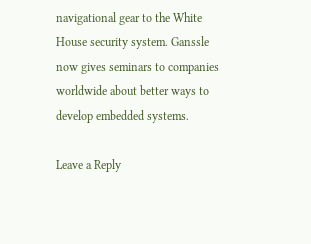navigational gear to the White House security system. Ganssle now gives seminars to companies worldwide about better ways to develop embedded systems.

Leave a Reply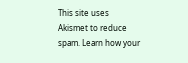This site uses Akismet to reduce spam. Learn how your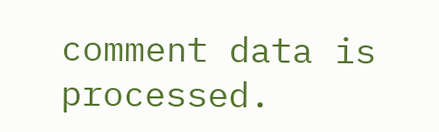comment data is processed.